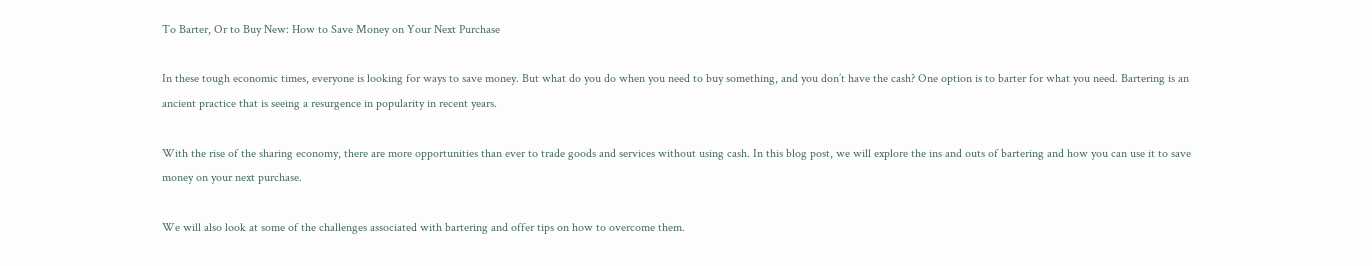To Barter, Or to Buy New: How to Save Money on Your Next Purchase

In these tough economic times, everyone is looking for ways to save money. But what do you do when you need to buy something, and you don’t have the cash? One option is to barter for what you need. Bartering is an ancient practice that is seeing a resurgence in popularity in recent years.

With the rise of the sharing economy, there are more opportunities than ever to trade goods and services without using cash. In this blog post, we will explore the ins and outs of bartering and how you can use it to save money on your next purchase.

We will also look at some of the challenges associated with bartering and offer tips on how to overcome them.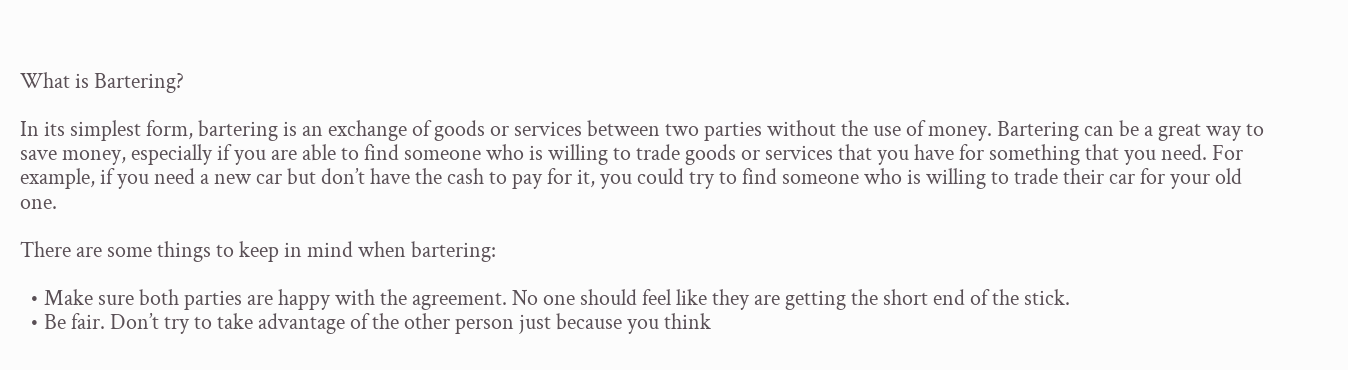What is Bartering?

In its simplest form, bartering is an exchange of goods or services between two parties without the use of money. Bartering can be a great way to save money, especially if you are able to find someone who is willing to trade goods or services that you have for something that you need. For example, if you need a new car but don’t have the cash to pay for it, you could try to find someone who is willing to trade their car for your old one.

There are some things to keep in mind when bartering:

  • Make sure both parties are happy with the agreement. No one should feel like they are getting the short end of the stick.
  • Be fair. Don’t try to take advantage of the other person just because you think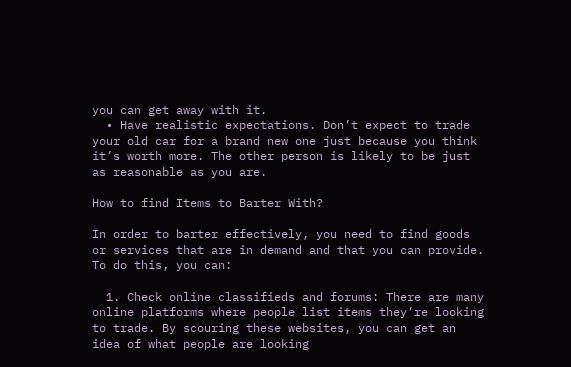you can get away with it.
  • Have realistic expectations. Don’t expect to trade your old car for a brand new one just because you think it’s worth more. The other person is likely to be just as reasonable as you are.

How to find Items to Barter With?

In order to barter effectively, you need to find goods or services that are in demand and that you can provide. To do this, you can:

  1. Check online classifieds and forums: There are many online platforms where people list items they’re looking to trade. By scouring these websites, you can get an idea of what people are looking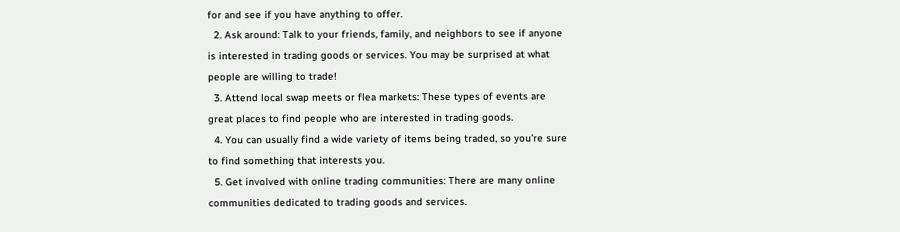for and see if you have anything to offer.
  2. Ask around: Talk to your friends, family, and neighbors to see if anyone is interested in trading goods or services. You may be surprised at what people are willing to trade!
  3. Attend local swap meets or flea markets: These types of events are great places to find people who are interested in trading goods.
  4. You can usually find a wide variety of items being traded, so you’re sure to find something that interests you.
  5. Get involved with online trading communities: There are many online communities dedicated to trading goods and services.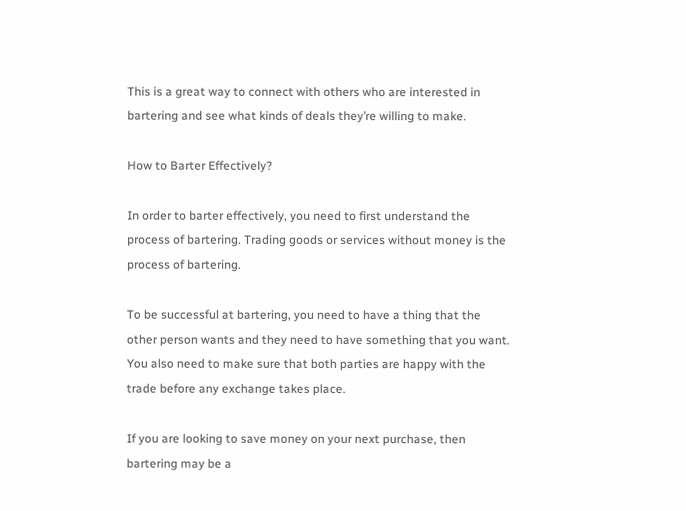This is a great way to connect with others who are interested in bartering and see what kinds of deals they’re willing to make.

How to Barter Effectively?

In order to barter effectively, you need to first understand the process of bartering. Trading goods or services without money is the process of bartering.

To be successful at bartering, you need to have a thing that the other person wants and they need to have something that you want. You also need to make sure that both parties are happy with the trade before any exchange takes place.

If you are looking to save money on your next purchase, then bartering may be a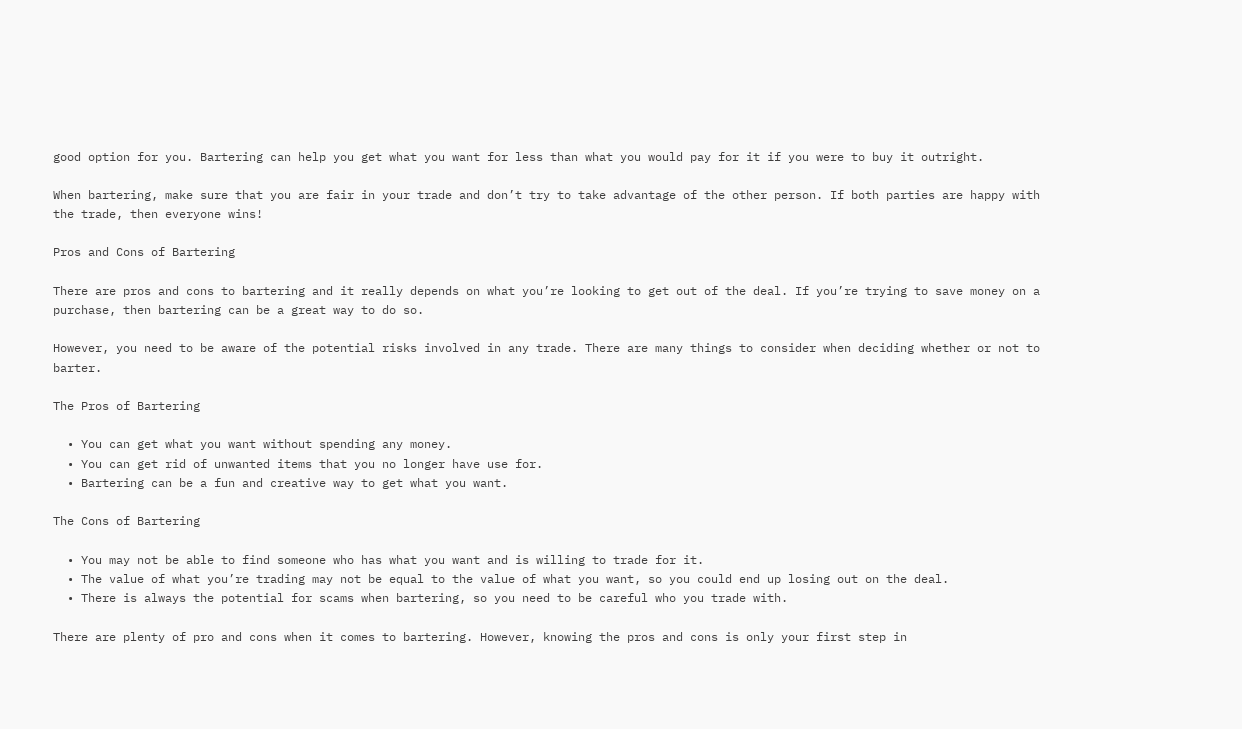good option for you. Bartering can help you get what you want for less than what you would pay for it if you were to buy it outright.

When bartering, make sure that you are fair in your trade and don’t try to take advantage of the other person. If both parties are happy with the trade, then everyone wins!

Pros and Cons of Bartering

There are pros and cons to bartering and it really depends on what you’re looking to get out of the deal. If you’re trying to save money on a purchase, then bartering can be a great way to do so.

However, you need to be aware of the potential risks involved in any trade. There are many things to consider when deciding whether or not to barter.

The Pros of Bartering

  • You can get what you want without spending any money.
  • You can get rid of unwanted items that you no longer have use for.
  • Bartering can be a fun and creative way to get what you want.

The Cons of Bartering

  • You may not be able to find someone who has what you want and is willing to trade for it.
  • The value of what you’re trading may not be equal to the value of what you want, so you could end up losing out on the deal.
  • There is always the potential for scams when bartering, so you need to be careful who you trade with.

There are plenty of pro and cons when it comes to bartering. However, knowing the pros and cons is only your first step in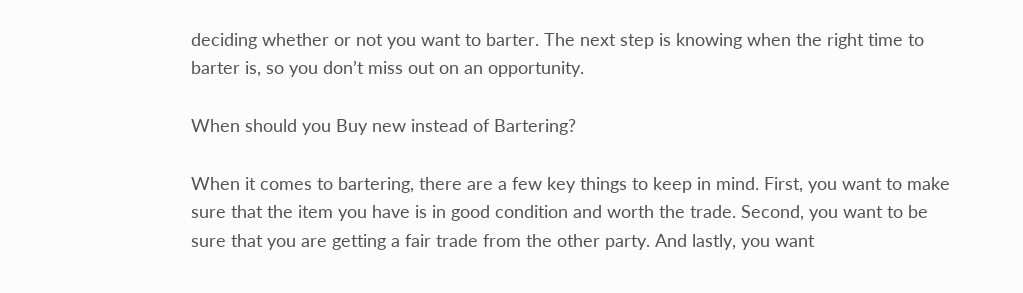deciding whether or not you want to barter. The next step is knowing when the right time to barter is, so you don’t miss out on an opportunity.

When should you Buy new instead of Bartering?

When it comes to bartering, there are a few key things to keep in mind. First, you want to make sure that the item you have is in good condition and worth the trade. Second, you want to be sure that you are getting a fair trade from the other party. And lastly, you want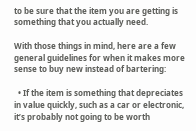to be sure that the item you are getting is something that you actually need.

With those things in mind, here are a few general guidelines for when it makes more sense to buy new instead of bartering:

  • If the item is something that depreciates in value quickly, such as a car or electronic, it’s probably not going to be worth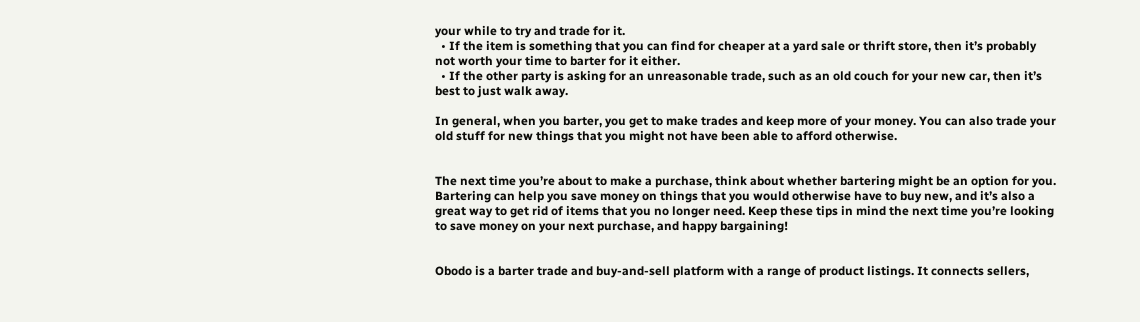your while to try and trade for it.
  • If the item is something that you can find for cheaper at a yard sale or thrift store, then it’s probably not worth your time to barter for it either.
  • If the other party is asking for an unreasonable trade, such as an old couch for your new car, then it’s best to just walk away.

In general, when you barter, you get to make trades and keep more of your money. You can also trade your old stuff for new things that you might not have been able to afford otherwise.


The next time you’re about to make a purchase, think about whether bartering might be an option for you. Bartering can help you save money on things that you would otherwise have to buy new, and it’s also a great way to get rid of items that you no longer need. Keep these tips in mind the next time you’re looking to save money on your next purchase, and happy bargaining!


Obodo is a barter trade and buy-and-sell platform with a range of product listings. It connects sellers,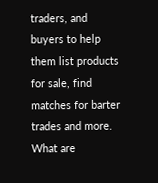traders, and buyers to help them list products for sale, find matches for barter trades and more. What are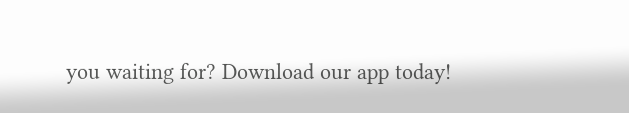you waiting for? Download our app today!